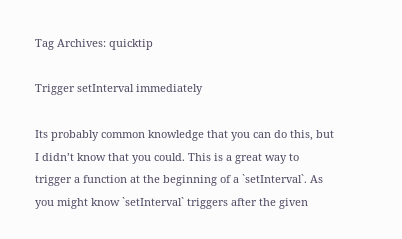Tag Archives: quicktip

Trigger setInterval immediately

Its probably common knowledge that you can do this, but I didn’t know that you could. This is a great way to trigger a function at the beginning of a `setInterval`. As you might know `setInterval` triggers after the given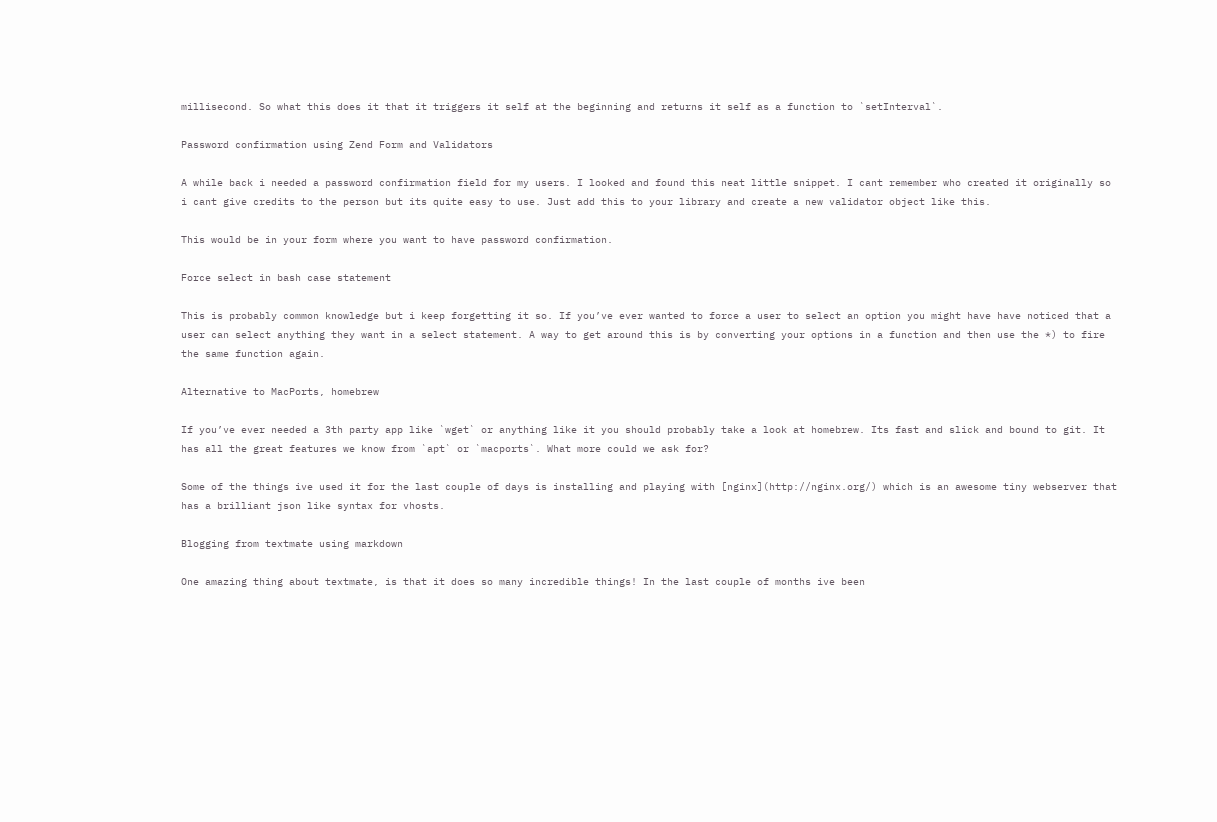millisecond. So what this does it that it triggers it self at the beginning and returns it self as a function to `setInterval`.

Password confirmation using Zend Form and Validators

A while back i needed a password confirmation field for my users. I looked and found this neat little snippet. I cant remember who created it originally so i cant give credits to the person but its quite easy to use. Just add this to your library and create a new validator object like this.

This would be in your form where you want to have password confirmation.

Force select in bash case statement

This is probably common knowledge but i keep forgetting it so. If you’ve ever wanted to force a user to select an option you might have have noticed that a user can select anything they want in a select statement. A way to get around this is by converting your options in a function and then use the *) to fire the same function again.

Alternative to MacPorts, homebrew

If you’ve ever needed a 3th party app like `wget` or anything like it you should probably take a look at homebrew. Its fast and slick and bound to git. It has all the great features we know from `apt` or `macports`. What more could we ask for?

Some of the things ive used it for the last couple of days is installing and playing with [nginx](http://nginx.org/) which is an awesome tiny webserver that has a brilliant json like syntax for vhosts.

Blogging from textmate using markdown

One amazing thing about textmate, is that it does so many incredible things! In the last couple of months ive been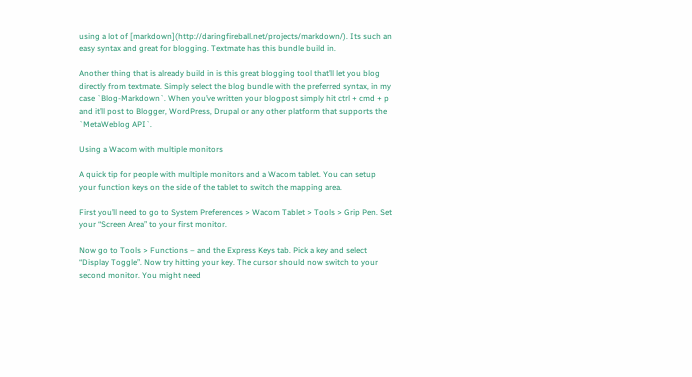using a lot of [markdown](http://daringfireball.net/projects/markdown/). Its such an easy syntax and great for blogging. Textmate has this bundle build in.

Another thing that is already build in is this great blogging tool that’ll let you blog directly from textmate. Simply select the blog bundle with the preferred syntax, in my case `Blog-Markdown`. When you’ve written your blogpost simply hit ctrl + cmd + p and it’ll post to Blogger, WordPress, Drupal or any other platform that supports the `MetaWeblog API`.

Using a Wacom with multiple monitors

A quick tip for people with multiple monitors and a Wacom tablet. You can setup your function keys on the side of the tablet to switch the mapping area.

First you’ll need to go to System Preferences > Wacom Tablet > Tools > Grip Pen. Set your “Screen Area” to your first monitor.

Now go to Tools > Functions – and the Express Keys tab. Pick a key and select “Display Toggle”. Now try hitting your key. The cursor should now switch to your second monitor. You might need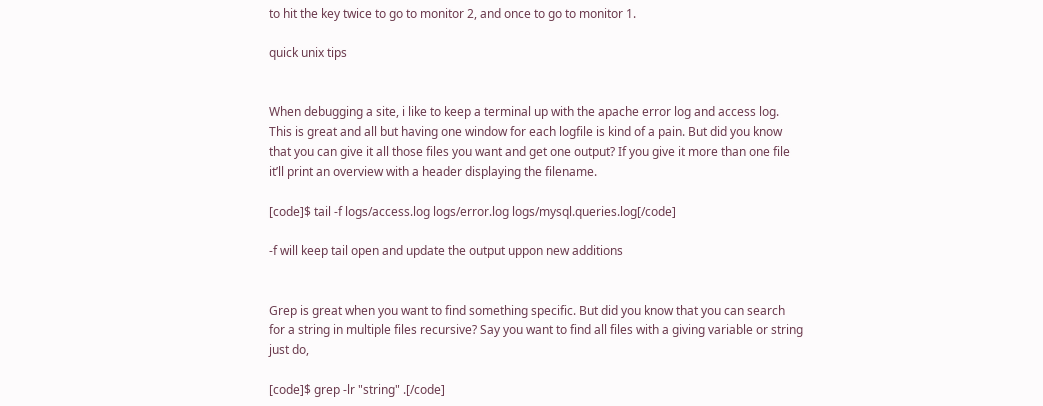to hit the key twice to go to monitor 2, and once to go to monitor 1.

quick unix tips


When debugging a site, i like to keep a terminal up with the apache error log and access log. This is great and all but having one window for each logfile is kind of a pain. But did you know that you can give it all those files you want and get one output? If you give it more than one file it’ll print an overview with a header displaying the filename.

[code]$ tail -f logs/access.log logs/error.log logs/mysql.queries.log[/code]

-f will keep tail open and update the output uppon new additions


Grep is great when you want to find something specific. But did you know that you can search for a string in multiple files recursive? Say you want to find all files with a giving variable or string just do,

[code]$ grep -lr "string" .[/code]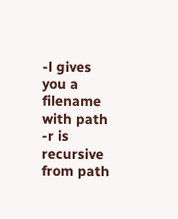-l gives you a filename with path
-r is recursive from path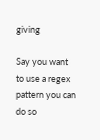giving

Say you want to use a regex pattern you can do so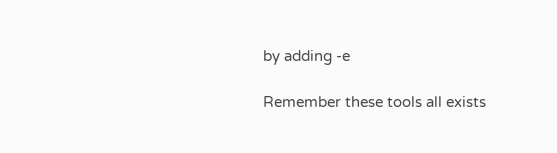by adding -e

Remember these tools all exists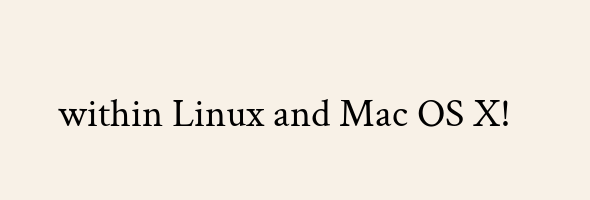within Linux and Mac OS X!